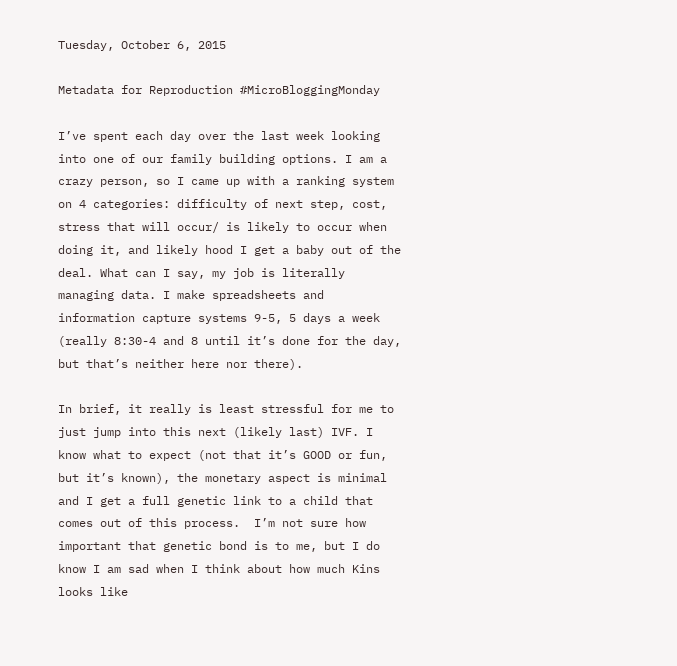Tuesday, October 6, 2015

Metadata for Reproduction #MicroBloggingMonday

I’ve spent each day over the last week looking into one of our family building options. I am a crazy person, so I came up with a ranking system on 4 categories: difficulty of next step, cost, stress that will occur/ is likely to occur when doing it, and likely hood I get a baby out of the deal. What can I say, my job is literally managing data. I make spreadsheets and information capture systems 9-5, 5 days a week (really 8:30-4 and 8 until it’s done for the day, but that’s neither here nor there).

In brief, it really is least stressful for me to just jump into this next (likely last) IVF. I know what to expect (not that it’s GOOD or fun, but it’s known), the monetary aspect is minimal and I get a full genetic link to a child that comes out of this process.  I’m not sure how important that genetic bond is to me, but I do know I am sad when I think about how much Kins looks like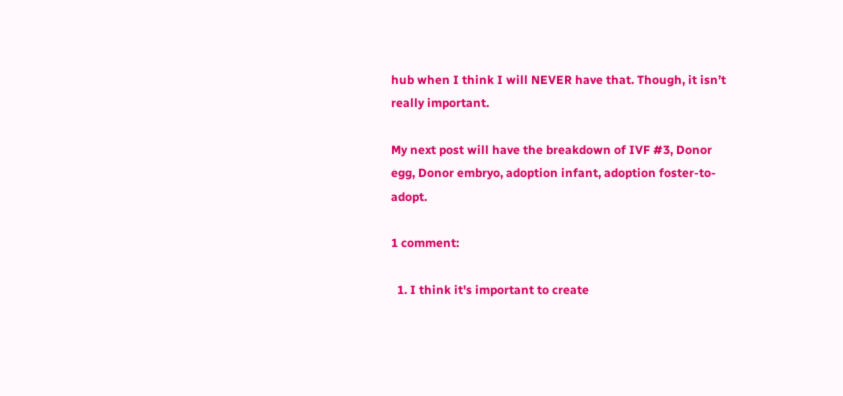hub when I think I will NEVER have that. Though, it isn’t really important.

My next post will have the breakdown of IVF #3, Donor egg, Donor embryo, adoption infant, adoption foster-to-adopt.

1 comment:

  1. I think it's important to create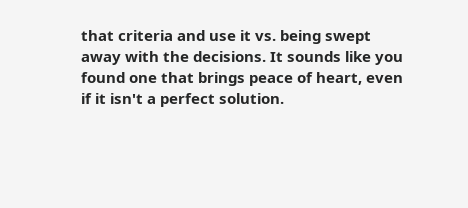that criteria and use it vs. being swept away with the decisions. It sounds like you found one that brings peace of heart, even if it isn't a perfect solution.